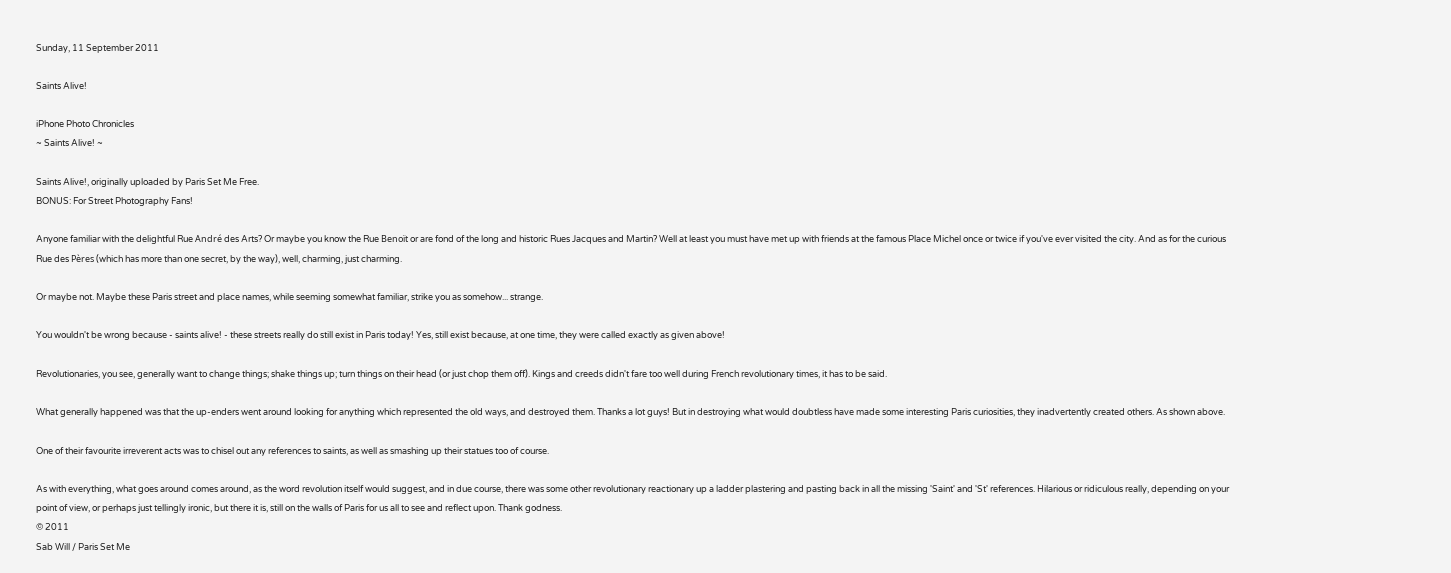Sunday, 11 September 2011

Saints Alive!

iPhone Photo Chronicles
~ Saints Alive! ~

Saints Alive!, originally uploaded by Paris Set Me Free.
BONUS: For Street Photography Fans!

Anyone familiar with the delightful Rue André des Arts? Or maybe you know the Rue Benoït or are fond of the long and historic Rues Jacques and Martin? Well at least you must have met up with friends at the famous Place Michel once or twice if you've ever visited the city. And as for the curious Rue des Pères (which has more than one secret, by the way), well, charming, just charming.

Or maybe not. Maybe these Paris street and place names, while seeming somewhat familiar, strike you as somehow... strange.

You wouldn't be wrong because - saints alive! - these streets really do still exist in Paris today! Yes, still exist because, at one time, they were called exactly as given above!

Revolutionaries, you see, generally want to change things; shake things up; turn things on their head (or just chop them off). Kings and creeds didn't fare too well during French revolutionary times, it has to be said.

What generally happened was that the up-enders went around looking for anything which represented the old ways, and destroyed them. Thanks a lot guys! But in destroying what would doubtless have made some interesting Paris curiosities, they inadvertently created others. As shown above.

One of their favourite irreverent acts was to chisel out any references to saints, as well as smashing up their statues too of course.

As with everything, what goes around comes around, as the word revolution itself would suggest, and in due course, there was some other revolutionary reactionary up a ladder plastering and pasting back in all the missing 'Saint' and 'St' references. Hilarious or ridiculous really, depending on your point of view, or perhaps just tellingly ironic, but there it is, still on the walls of Paris for us all to see and reflect upon. Thank godness.
© 2011
Sab Will / Paris Set Me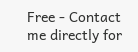Free - Contact me directly for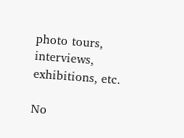photo tours, interviews, exhibitions, etc.

No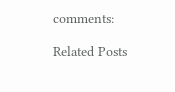comments:

Related Posts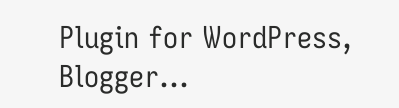Plugin for WordPress, Blogger...